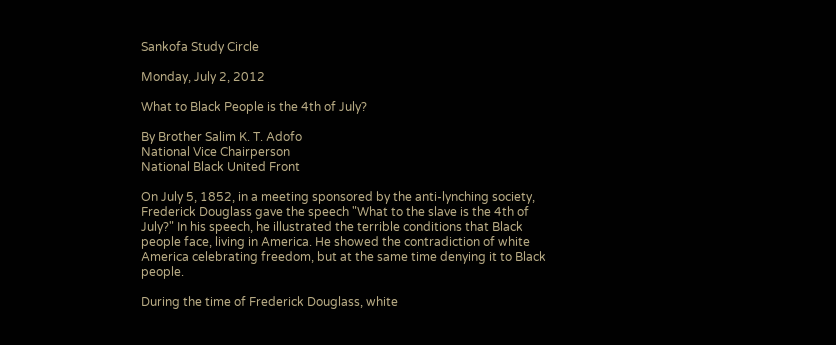Sankofa Study Circle

Monday, July 2, 2012

What to Black People is the 4th of July?

By Brother Salim K. T. Adofo
National Vice Chairperson
National Black United Front

On July 5, 1852, in a meeting sponsored by the anti-lynching society, Frederick Douglass gave the speech "What to the slave is the 4th of July?" In his speech, he illustrated the terrible conditions that Black people face, living in America. He showed the contradiction of white America celebrating freedom, but at the same time denying it to Black people.

During the time of Frederick Douglass, white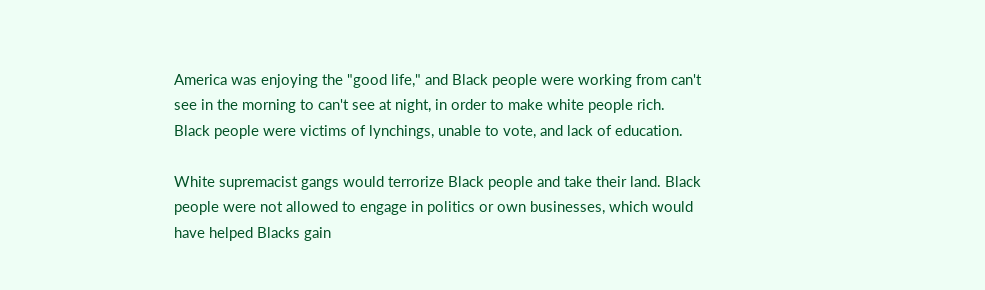America was enjoying the "good life," and Black people were working from can't see in the morning to can't see at night, in order to make white people rich. Black people were victims of lynchings, unable to vote, and lack of education.

White supremacist gangs would terrorize Black people and take their land. Black people were not allowed to engage in politics or own businesses, which would have helped Blacks gain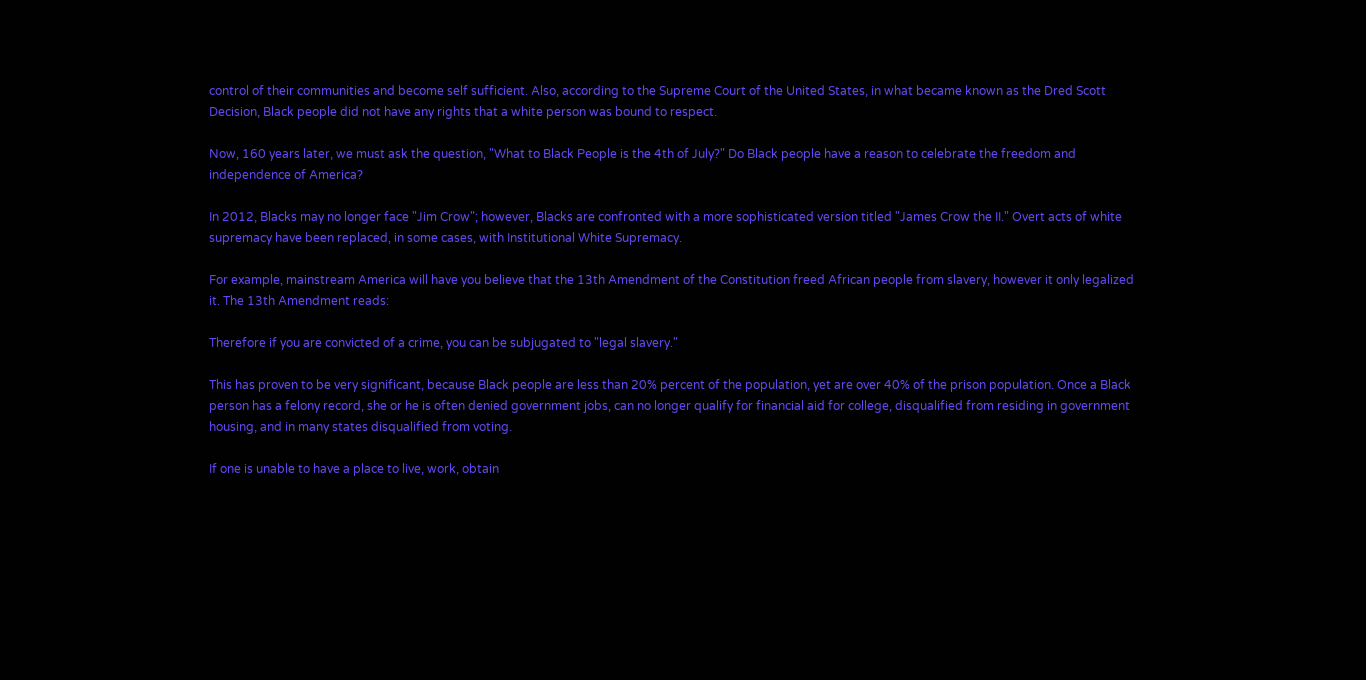control of their communities and become self sufficient. Also, according to the Supreme Court of the United States, in what became known as the Dred Scott Decision, Black people did not have any rights that a white person was bound to respect.

Now, 160 years later, we must ask the question, "What to Black People is the 4th of July?" Do Black people have a reason to celebrate the freedom and independence of America?

In 2012, Blacks may no longer face "Jim Crow"; however, Blacks are confronted with a more sophisticated version titled "James Crow the II." Overt acts of white supremacy have been replaced, in some cases, with Institutional White Supremacy.

For example, mainstream America will have you believe that the 13th Amendment of the Constitution freed African people from slavery, however it only legalized it. The 13th Amendment reads:

Therefore if you are convicted of a crime, you can be subjugated to "legal slavery."

This has proven to be very significant, because Black people are less than 20% percent of the population, yet are over 40% of the prison population. Once a Black person has a felony record, she or he is often denied government jobs, can no longer qualify for financial aid for college, disqualified from residing in government housing, and in many states disqualified from voting.

If one is unable to have a place to live, work, obtain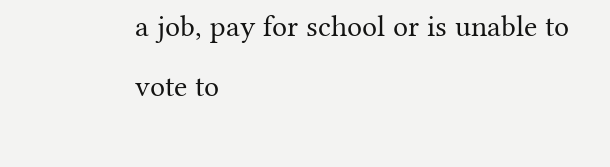a job, pay for school or is unable to vote to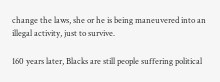change the laws, she or he is being maneuvered into an illegal activity, just to survive.

160 years later, Blacks are still people suffering political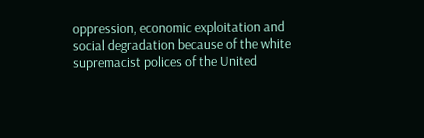oppression, economic exploitation and social degradation because of the white supremacist polices of the United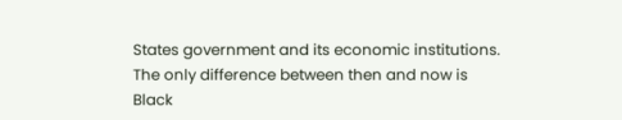States government and its economic institutions. The only difference between then and now is Black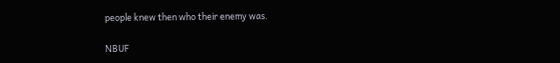people knew then who their enemy was.

NBUF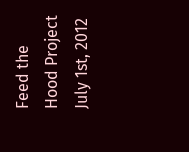Feed the Hood Project July 1st, 2012